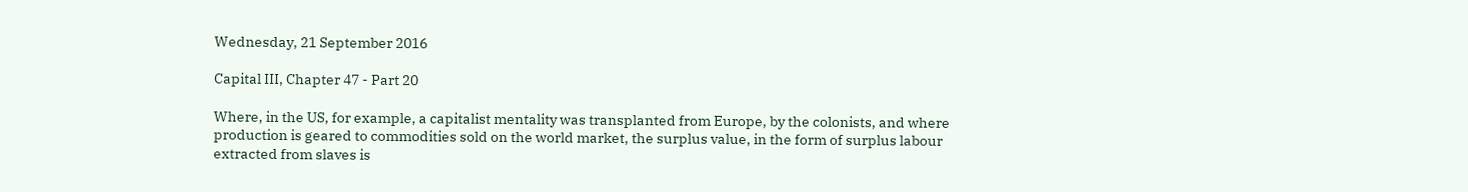Wednesday, 21 September 2016

Capital III, Chapter 47 - Part 20

Where, in the US, for example, a capitalist mentality was transplanted from Europe, by the colonists, and where production is geared to commodities sold on the world market, the surplus value, in the form of surplus labour extracted from slaves is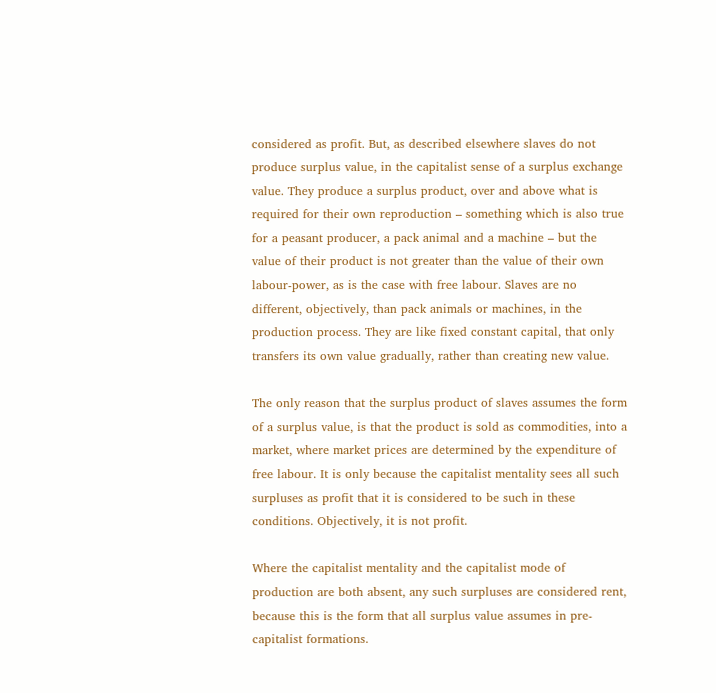considered as profit. But, as described elsewhere slaves do not produce surplus value, in the capitalist sense of a surplus exchange value. They produce a surplus product, over and above what is required for their own reproduction – something which is also true for a peasant producer, a pack animal and a machine – but the value of their product is not greater than the value of their own labour-power, as is the case with free labour. Slaves are no different, objectively, than pack animals or machines, in the production process. They are like fixed constant capital, that only transfers its own value gradually, rather than creating new value.

The only reason that the surplus product of slaves assumes the form of a surplus value, is that the product is sold as commodities, into a market, where market prices are determined by the expenditure of free labour. It is only because the capitalist mentality sees all such surpluses as profit that it is considered to be such in these conditions. Objectively, it is not profit.

Where the capitalist mentality and the capitalist mode of production are both absent, any such surpluses are considered rent, because this is the form that all surplus value assumes in pre-capitalist formations.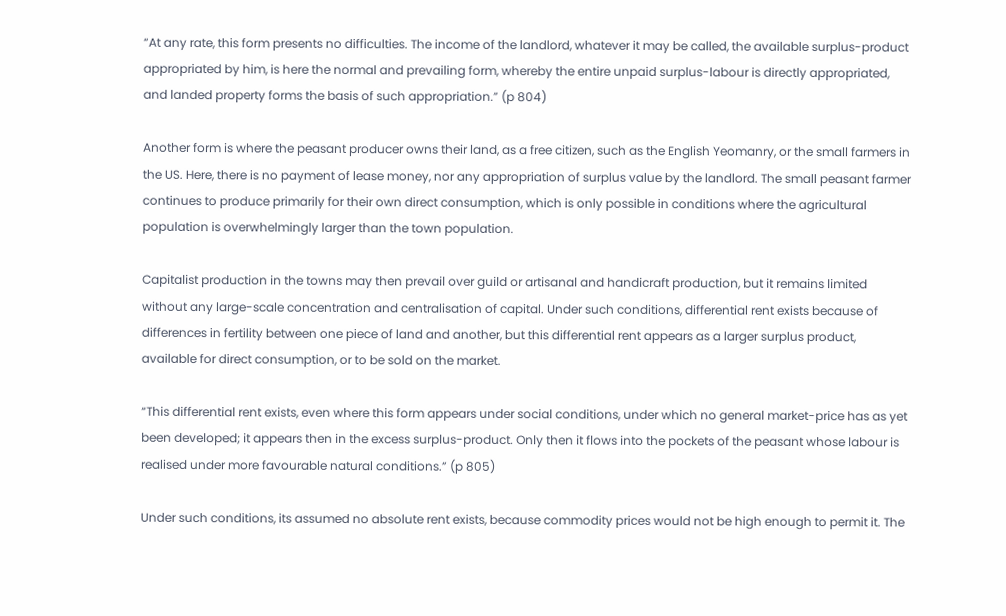“At any rate, this form presents no difficulties. The income of the landlord, whatever it may be called, the available surplus-product appropriated by him, is here the normal and prevailing form, whereby the entire unpaid surplus-labour is directly appropriated, and landed property forms the basis of such appropriation.” (p 804)

Another form is where the peasant producer owns their land, as a free citizen, such as the English Yeomanry, or the small farmers in the US. Here, there is no payment of lease money, nor any appropriation of surplus value by the landlord. The small peasant farmer continues to produce primarily for their own direct consumption, which is only possible in conditions where the agricultural population is overwhelmingly larger than the town population.

Capitalist production in the towns may then prevail over guild or artisanal and handicraft production, but it remains limited without any large-scale concentration and centralisation of capital. Under such conditions, differential rent exists because of differences in fertility between one piece of land and another, but this differential rent appears as a larger surplus product, available for direct consumption, or to be sold on the market.

“This differential rent exists, even where this form appears under social conditions, under which no general market-price has as yet been developed; it appears then in the excess surplus-product. Only then it flows into the pockets of the peasant whose labour is realised under more favourable natural conditions.” (p 805)

Under such conditions, its assumed no absolute rent exists, because commodity prices would not be high enough to permit it. The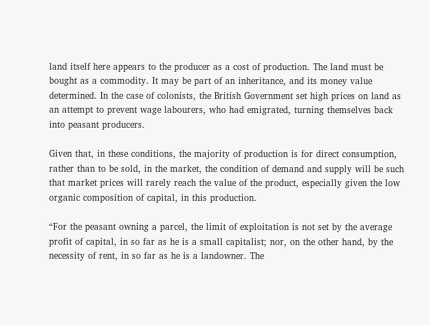land itself here appears to the producer as a cost of production. The land must be bought as a commodity. It may be part of an inheritance, and its money value determined. In the case of colonists, the British Government set high prices on land as an attempt to prevent wage labourers, who had emigrated, turning themselves back into peasant producers.

Given that, in these conditions, the majority of production is for direct consumption, rather than to be sold, in the market, the condition of demand and supply will be such that market prices will rarely reach the value of the product, especially given the low organic composition of capital, in this production.

“For the peasant owning a parcel, the limit of exploitation is not set by the average profit of capital, in so far as he is a small capitalist; nor, on the other hand, by the necessity of rent, in so far as he is a landowner. The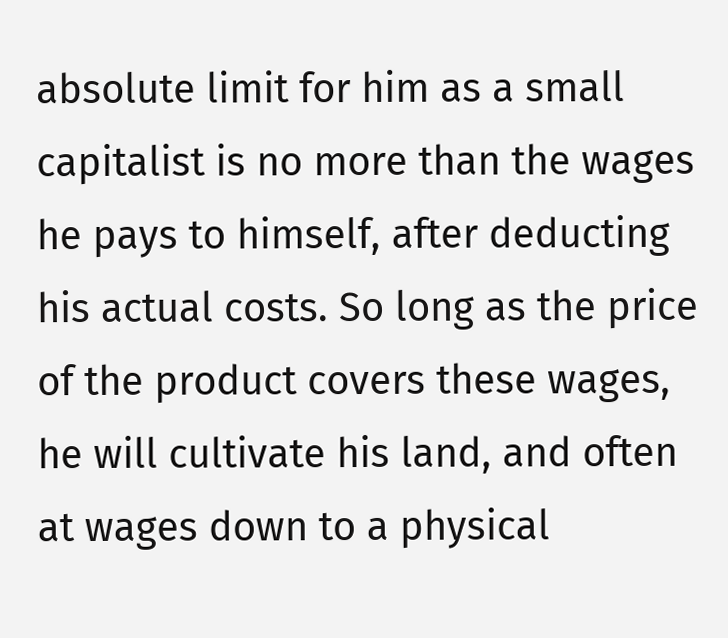absolute limit for him as a small capitalist is no more than the wages he pays to himself, after deducting his actual costs. So long as the price of the product covers these wages, he will cultivate his land, and often at wages down to a physical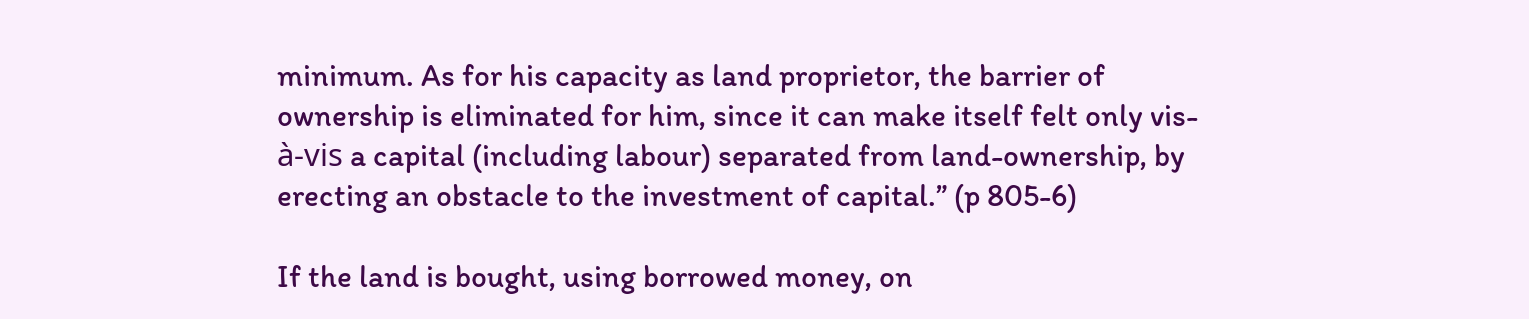minimum. As for his capacity as land proprietor, the barrier of ownership is eliminated for him, since it can make itself felt only vis-à-vis a capital (including labour) separated from land-ownership, by erecting an obstacle to the investment of capital.” (p 805-6)

If the land is bought, using borrowed money, on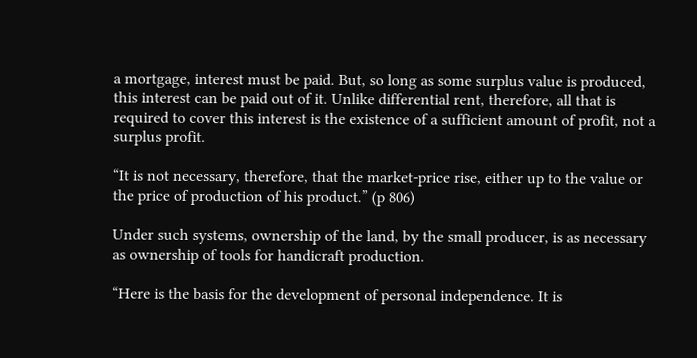a mortgage, interest must be paid. But, so long as some surplus value is produced, this interest can be paid out of it. Unlike differential rent, therefore, all that is required to cover this interest is the existence of a sufficient amount of profit, not a surplus profit.

“It is not necessary, therefore, that the market-price rise, either up to the value or the price of production of his product.” (p 806)

Under such systems, ownership of the land, by the small producer, is as necessary as ownership of tools for handicraft production.

“Here is the basis for the development of personal independence. It is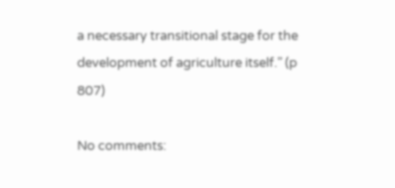a necessary transitional stage for the development of agriculture itself.” (p 807)

No comments: